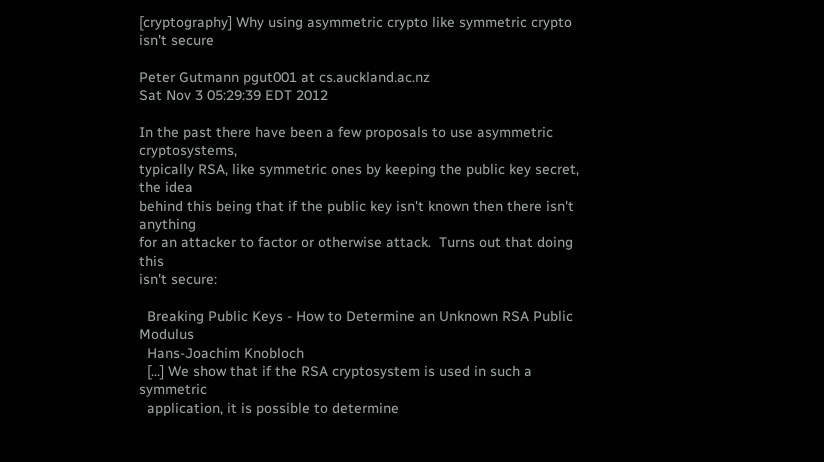[cryptography] Why using asymmetric crypto like symmetric crypto isn't secure

Peter Gutmann pgut001 at cs.auckland.ac.nz
Sat Nov 3 05:29:39 EDT 2012

In the past there have been a few proposals to use asymmetric cryptosystems,
typically RSA, like symmetric ones by keeping the public key secret, the idea
behind this being that if the public key isn't known then there isn't anything
for an attacker to factor or otherwise attack.  Turns out that doing this
isn't secure:

  Breaking Public Keys - How to Determine an Unknown RSA Public Modulus
  Hans-Joachim Knobloch
  [...] We show that if the RSA cryptosystem is used in such a symmetric
  application, it is possible to determine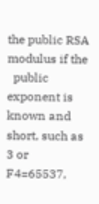the public RSA modulus if the
  public exponent is known and short, such as 3 or F4=65537,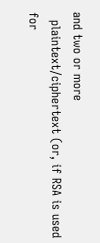and two or more
  plaintext/ciphertext (or, if RSA is used for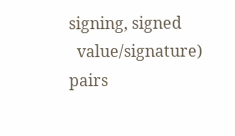signing, signed
  value/signature) pairs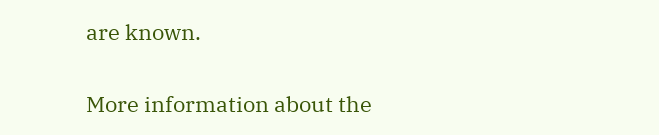are known.


More information about the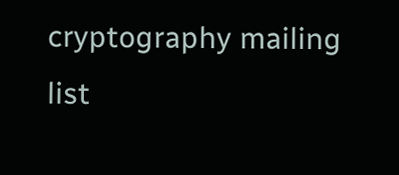cryptography mailing list